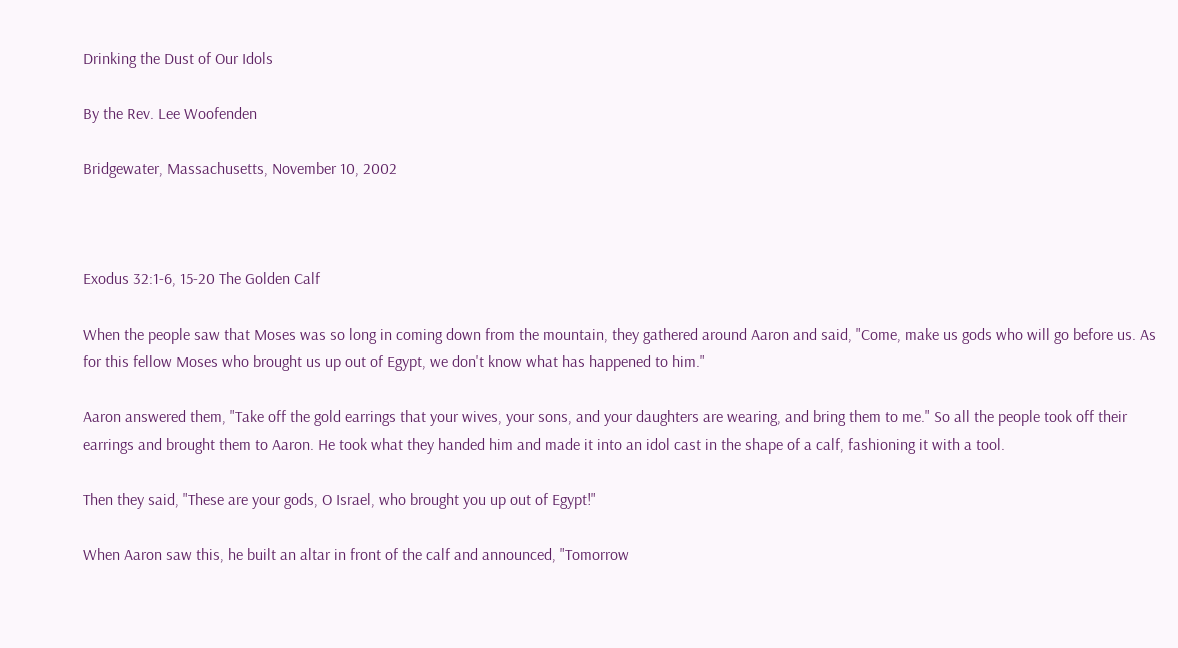Drinking the Dust of Our Idols

By the Rev. Lee Woofenden

Bridgewater, Massachusetts, November 10, 2002



Exodus 32:1-6, 15-20 The Golden Calf

When the people saw that Moses was so long in coming down from the mountain, they gathered around Aaron and said, "Come, make us gods who will go before us. As for this fellow Moses who brought us up out of Egypt, we don't know what has happened to him."

Aaron answered them, "Take off the gold earrings that your wives, your sons, and your daughters are wearing, and bring them to me." So all the people took off their earrings and brought them to Aaron. He took what they handed him and made it into an idol cast in the shape of a calf, fashioning it with a tool.

Then they said, "These are your gods, O Israel, who brought you up out of Egypt!"

When Aaron saw this, he built an altar in front of the calf and announced, "Tomorrow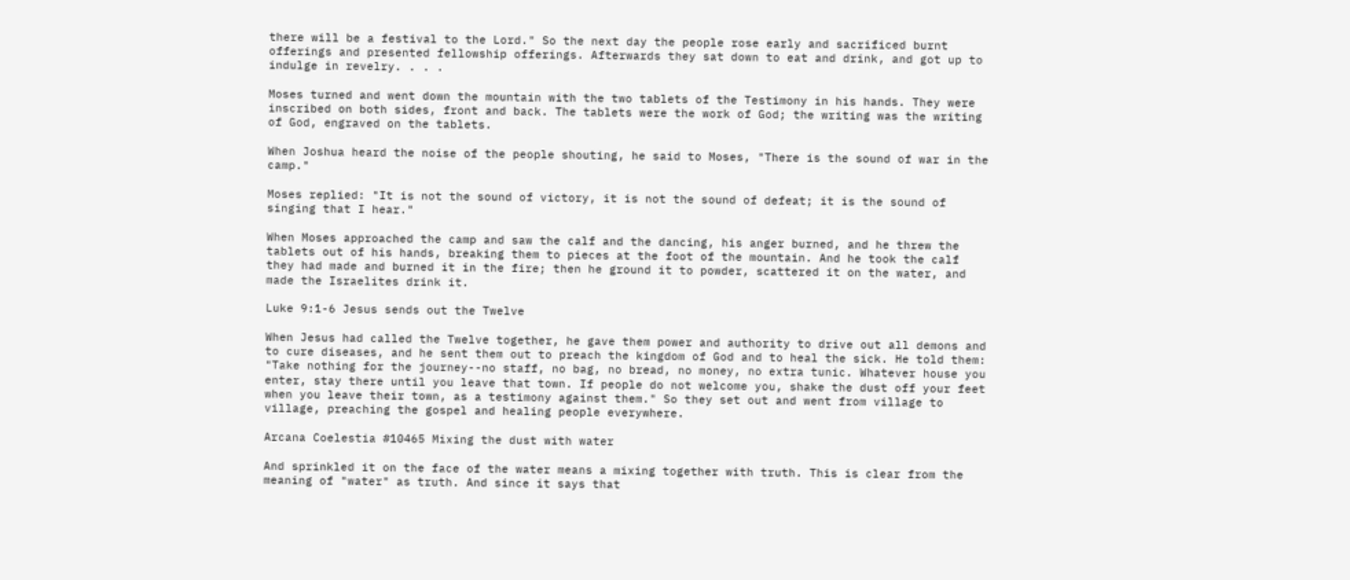there will be a festival to the Lord." So the next day the people rose early and sacrificed burnt offerings and presented fellowship offerings. Afterwards they sat down to eat and drink, and got up to indulge in revelry. . . .

Moses turned and went down the mountain with the two tablets of the Testimony in his hands. They were inscribed on both sides, front and back. The tablets were the work of God; the writing was the writing of God, engraved on the tablets.

When Joshua heard the noise of the people shouting, he said to Moses, "There is the sound of war in the camp."

Moses replied: "It is not the sound of victory, it is not the sound of defeat; it is the sound of singing that I hear."

When Moses approached the camp and saw the calf and the dancing, his anger burned, and he threw the tablets out of his hands, breaking them to pieces at the foot of the mountain. And he took the calf they had made and burned it in the fire; then he ground it to powder, scattered it on the water, and made the Israelites drink it.

Luke 9:1-6 Jesus sends out the Twelve

When Jesus had called the Twelve together, he gave them power and authority to drive out all demons and to cure diseases, and he sent them out to preach the kingdom of God and to heal the sick. He told them: "Take nothing for the journey--no staff, no bag, no bread, no money, no extra tunic. Whatever house you enter, stay there until you leave that town. If people do not welcome you, shake the dust off your feet when you leave their town, as a testimony against them." So they set out and went from village to village, preaching the gospel and healing people everywhere.

Arcana Coelestia #10465 Mixing the dust with water

And sprinkled it on the face of the water means a mixing together with truth. This is clear from the meaning of "water" as truth. And since it says that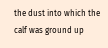the dust into which the calf was ground up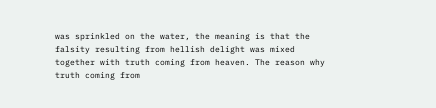was sprinkled on the water, the meaning is that the falsity resulting from hellish delight was mixed together with truth coming from heaven. The reason why truth coming from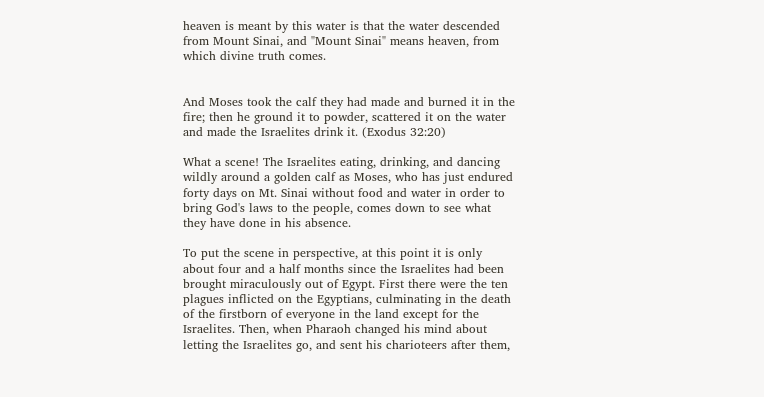heaven is meant by this water is that the water descended from Mount Sinai, and "Mount Sinai" means heaven, from which divine truth comes.


And Moses took the calf they had made and burned it in the fire; then he ground it to powder, scattered it on the water and made the Israelites drink it. (Exodus 32:20)

What a scene! The Israelites eating, drinking, and dancing wildly around a golden calf as Moses, who has just endured forty days on Mt. Sinai without food and water in order to bring God's laws to the people, comes down to see what they have done in his absence.

To put the scene in perspective, at this point it is only about four and a half months since the Israelites had been brought miraculously out of Egypt. First there were the ten plagues inflicted on the Egyptians, culminating in the death of the firstborn of everyone in the land except for the Israelites. Then, when Pharaoh changed his mind about letting the Israelites go, and sent his charioteers after them,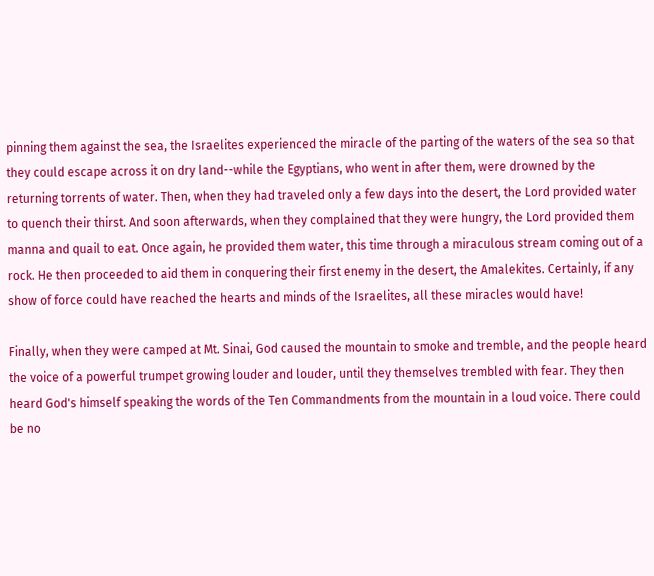pinning them against the sea, the Israelites experienced the miracle of the parting of the waters of the sea so that they could escape across it on dry land--while the Egyptians, who went in after them, were drowned by the returning torrents of water. Then, when they had traveled only a few days into the desert, the Lord provided water to quench their thirst. And soon afterwards, when they complained that they were hungry, the Lord provided them manna and quail to eat. Once again, he provided them water, this time through a miraculous stream coming out of a rock. He then proceeded to aid them in conquering their first enemy in the desert, the Amalekites. Certainly, if any show of force could have reached the hearts and minds of the Israelites, all these miracles would have!

Finally, when they were camped at Mt. Sinai, God caused the mountain to smoke and tremble, and the people heard the voice of a powerful trumpet growing louder and louder, until they themselves trembled with fear. They then heard God's himself speaking the words of the Ten Commandments from the mountain in a loud voice. There could be no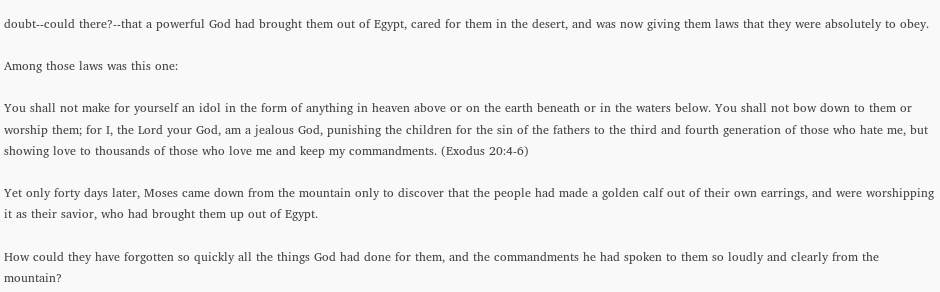doubt--could there?--that a powerful God had brought them out of Egypt, cared for them in the desert, and was now giving them laws that they were absolutely to obey.

Among those laws was this one:

You shall not make for yourself an idol in the form of anything in heaven above or on the earth beneath or in the waters below. You shall not bow down to them or worship them; for I, the Lord your God, am a jealous God, punishing the children for the sin of the fathers to the third and fourth generation of those who hate me, but showing love to thousands of those who love me and keep my commandments. (Exodus 20:4-6)

Yet only forty days later, Moses came down from the mountain only to discover that the people had made a golden calf out of their own earrings, and were worshipping it as their savior, who had brought them up out of Egypt.

How could they have forgotten so quickly all the things God had done for them, and the commandments he had spoken to them so loudly and clearly from the mountain?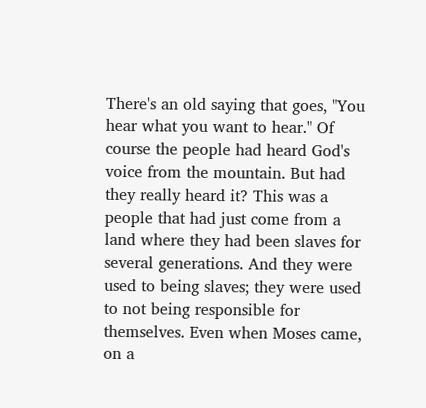There's an old saying that goes, "You hear what you want to hear." Of course the people had heard God's voice from the mountain. But had they really heard it? This was a people that had just come from a land where they had been slaves for several generations. And they were used to being slaves; they were used to not being responsible for themselves. Even when Moses came, on a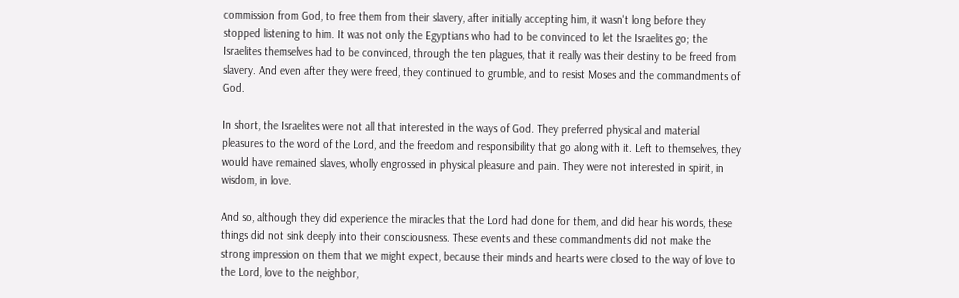commission from God, to free them from their slavery, after initially accepting him, it wasn't long before they stopped listening to him. It was not only the Egyptians who had to be convinced to let the Israelites go; the Israelites themselves had to be convinced, through the ten plagues, that it really was their destiny to be freed from slavery. And even after they were freed, they continued to grumble, and to resist Moses and the commandments of God.

In short, the Israelites were not all that interested in the ways of God. They preferred physical and material pleasures to the word of the Lord, and the freedom and responsibility that go along with it. Left to themselves, they would have remained slaves, wholly engrossed in physical pleasure and pain. They were not interested in spirit, in wisdom, in love.

And so, although they did experience the miracles that the Lord had done for them, and did hear his words, these things did not sink deeply into their consciousness. These events and these commandments did not make the strong impression on them that we might expect, because their minds and hearts were closed to the way of love to the Lord, love to the neighbor,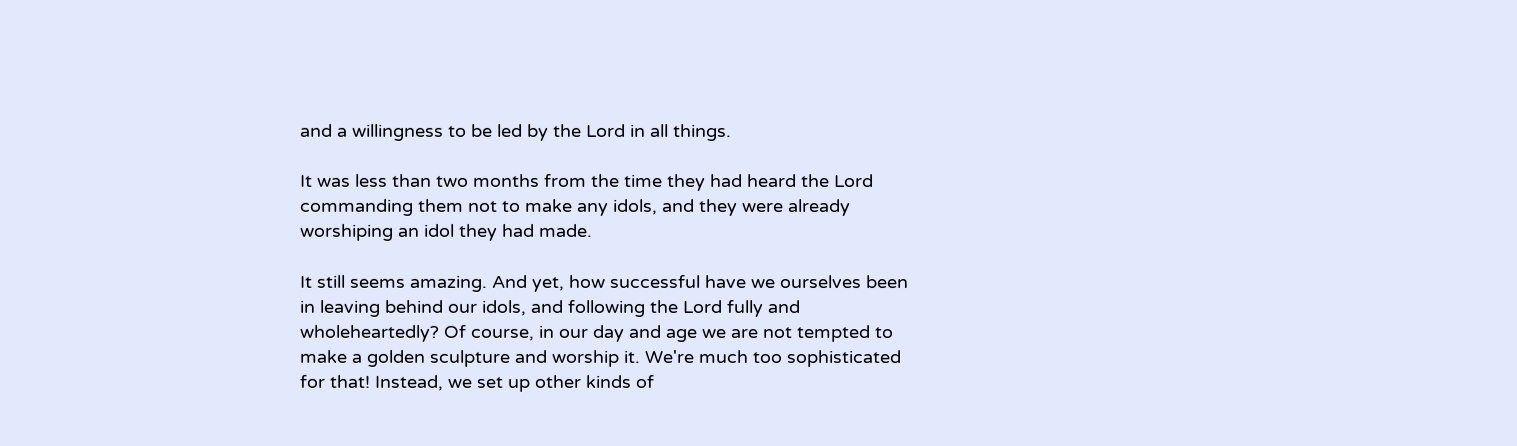and a willingness to be led by the Lord in all things.

It was less than two months from the time they had heard the Lord commanding them not to make any idols, and they were already worshiping an idol they had made.

It still seems amazing. And yet, how successful have we ourselves been in leaving behind our idols, and following the Lord fully and wholeheartedly? Of course, in our day and age we are not tempted to make a golden sculpture and worship it. We're much too sophisticated for that! Instead, we set up other kinds of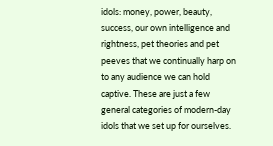idols: money, power, beauty, success, our own intelligence and rightness, pet theories and pet peeves that we continually harp on to any audience we can hold captive. These are just a few general categories of modern-day idols that we set up for ourselves.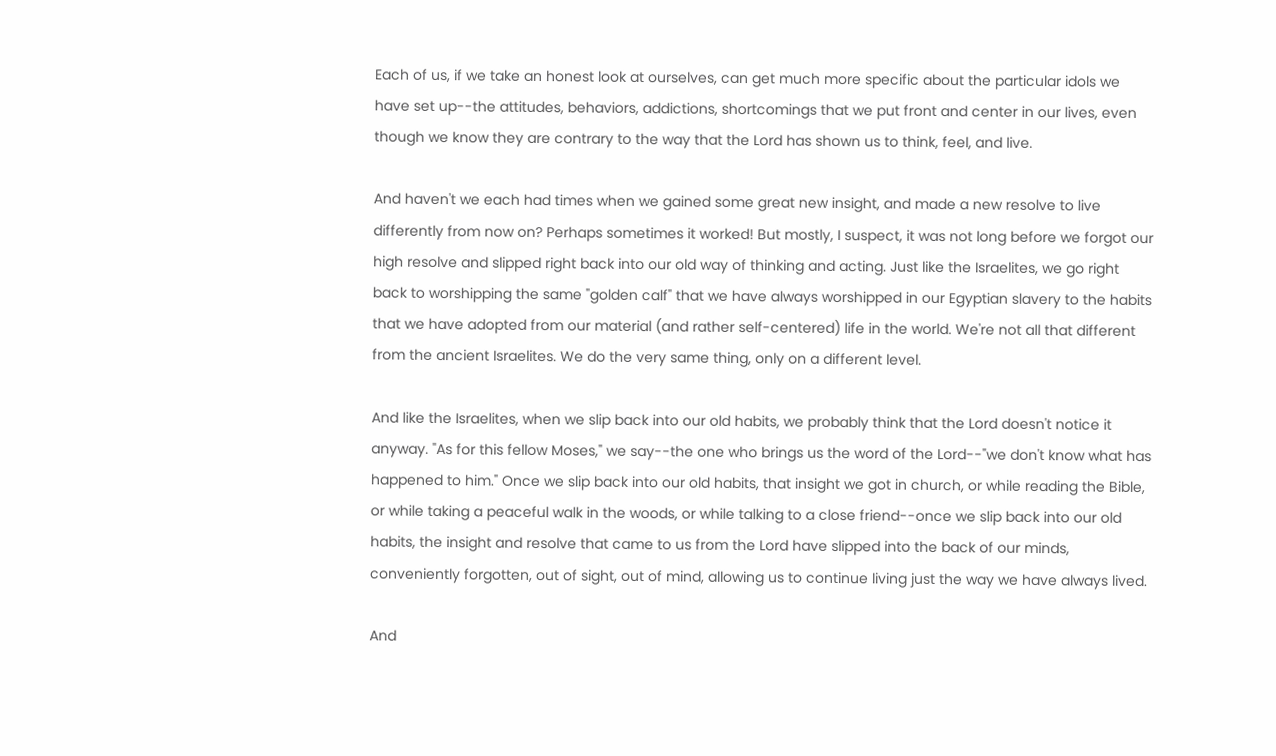Each of us, if we take an honest look at ourselves, can get much more specific about the particular idols we have set up--the attitudes, behaviors, addictions, shortcomings that we put front and center in our lives, even though we know they are contrary to the way that the Lord has shown us to think, feel, and live.

And haven't we each had times when we gained some great new insight, and made a new resolve to live differently from now on? Perhaps sometimes it worked! But mostly, I suspect, it was not long before we forgot our high resolve and slipped right back into our old way of thinking and acting. Just like the Israelites, we go right back to worshipping the same "golden calf" that we have always worshipped in our Egyptian slavery to the habits that we have adopted from our material (and rather self-centered) life in the world. We're not all that different from the ancient Israelites. We do the very same thing, only on a different level.

And like the Israelites, when we slip back into our old habits, we probably think that the Lord doesn't notice it anyway. "As for this fellow Moses," we say--the one who brings us the word of the Lord--"we don't know what has happened to him." Once we slip back into our old habits, that insight we got in church, or while reading the Bible, or while taking a peaceful walk in the woods, or while talking to a close friend--once we slip back into our old habits, the insight and resolve that came to us from the Lord have slipped into the back of our minds, conveniently forgotten, out of sight, out of mind, allowing us to continue living just the way we have always lived.

And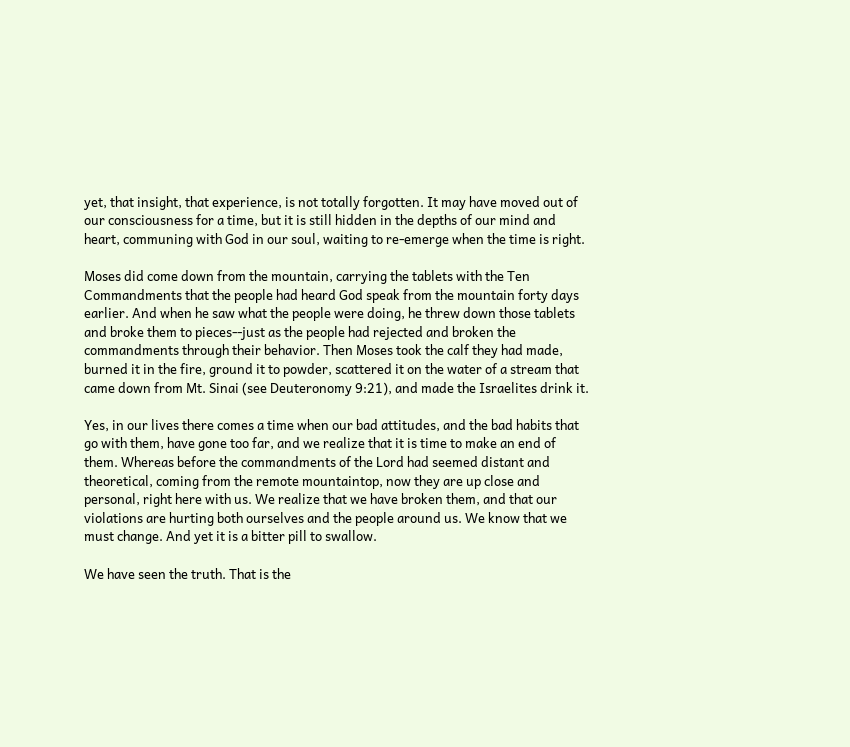yet, that insight, that experience, is not totally forgotten. It may have moved out of our consciousness for a time, but it is still hidden in the depths of our mind and heart, communing with God in our soul, waiting to re-emerge when the time is right.

Moses did come down from the mountain, carrying the tablets with the Ten Commandments that the people had heard God speak from the mountain forty days earlier. And when he saw what the people were doing, he threw down those tablets and broke them to pieces--just as the people had rejected and broken the commandments through their behavior. Then Moses took the calf they had made, burned it in the fire, ground it to powder, scattered it on the water of a stream that came down from Mt. Sinai (see Deuteronomy 9:21), and made the Israelites drink it.

Yes, in our lives there comes a time when our bad attitudes, and the bad habits that go with them, have gone too far, and we realize that it is time to make an end of them. Whereas before the commandments of the Lord had seemed distant and theoretical, coming from the remote mountaintop, now they are up close and personal, right here with us. We realize that we have broken them, and that our violations are hurting both ourselves and the people around us. We know that we must change. And yet it is a bitter pill to swallow.

We have seen the truth. That is the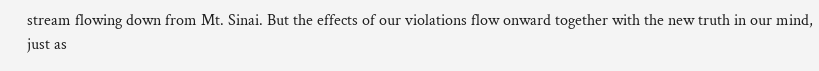stream flowing down from Mt. Sinai. But the effects of our violations flow onward together with the new truth in our mind, just as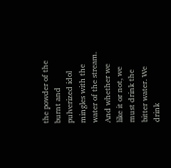the powder of the burnt and pulverized idol mingles with the water of the stream. And whether we like it or not, we must drink the bitter water. We drink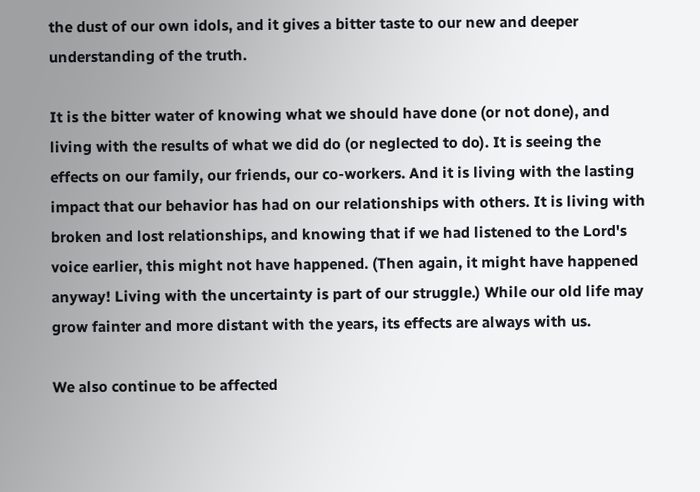the dust of our own idols, and it gives a bitter taste to our new and deeper understanding of the truth.

It is the bitter water of knowing what we should have done (or not done), and living with the results of what we did do (or neglected to do). It is seeing the effects on our family, our friends, our co-workers. And it is living with the lasting impact that our behavior has had on our relationships with others. It is living with broken and lost relationships, and knowing that if we had listened to the Lord's voice earlier, this might not have happened. (Then again, it might have happened anyway! Living with the uncertainty is part of our struggle.) While our old life may grow fainter and more distant with the years, its effects are always with us.

We also continue to be affected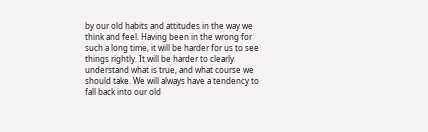by our old habits and attitudes in the way we think and feel. Having been in the wrong for such a long time, it will be harder for us to see things rightly. It will be harder to clearly understand what is true, and what course we should take. We will always have a tendency to fall back into our old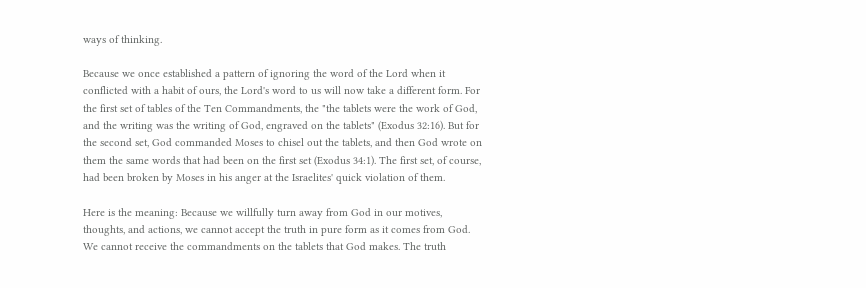ways of thinking.

Because we once established a pattern of ignoring the word of the Lord when it conflicted with a habit of ours, the Lord's word to us will now take a different form. For the first set of tables of the Ten Commandments, the "the tablets were the work of God, and the writing was the writing of God, engraved on the tablets" (Exodus 32:16). But for the second set, God commanded Moses to chisel out the tablets, and then God wrote on them the same words that had been on the first set (Exodus 34:1). The first set, of course, had been broken by Moses in his anger at the Israelites' quick violation of them.

Here is the meaning: Because we willfully turn away from God in our motives, thoughts, and actions, we cannot accept the truth in pure form as it comes from God. We cannot receive the commandments on the tablets that God makes. The truth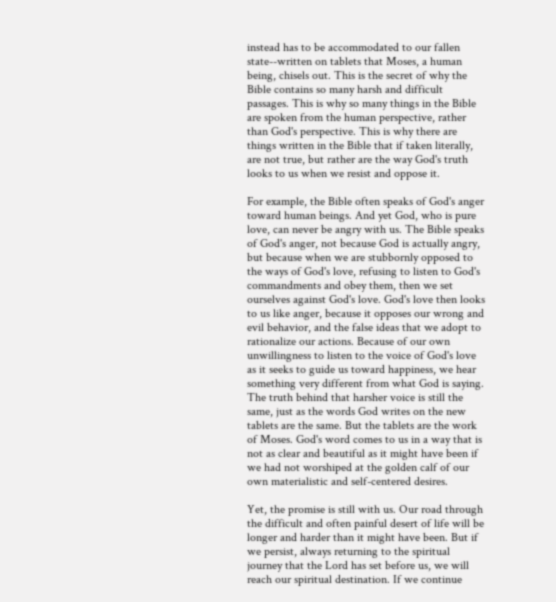instead has to be accommodated to our fallen state--written on tablets that Moses, a human being, chisels out. This is the secret of why the Bible contains so many harsh and difficult passages. This is why so many things in the Bible are spoken from the human perspective, rather than God's perspective. This is why there are things written in the Bible that if taken literally, are not true, but rather are the way God's truth looks to us when we resist and oppose it.

For example, the Bible often speaks of God's anger toward human beings. And yet God, who is pure love, can never be angry with us. The Bible speaks of God's anger, not because God is actually angry, but because when we are stubbornly opposed to the ways of God's love, refusing to listen to God's commandments and obey them, then we set ourselves against God's love. God's love then looks to us like anger, because it opposes our wrong and evil behavior, and the false ideas that we adopt to rationalize our actions. Because of our own unwillingness to listen to the voice of God's love as it seeks to guide us toward happiness, we hear something very different from what God is saying. The truth behind that harsher voice is still the same, just as the words God writes on the new tablets are the same. But the tablets are the work of Moses. God's word comes to us in a way that is not as clear and beautiful as it might have been if we had not worshiped at the golden calf of our own materialistic and self-centered desires.

Yet, the promise is still with us. Our road through the difficult and often painful desert of life will be longer and harder than it might have been. But if we persist, always returning to the spiritual journey that the Lord has set before us, we will reach our spiritual destination. If we continue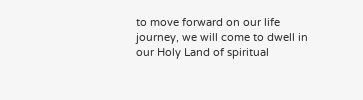to move forward on our life journey, we will come to dwell in our Holy Land of spiritual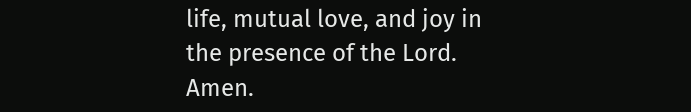life, mutual love, and joy in the presence of the Lord. Amen.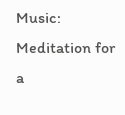Music: Meditation for a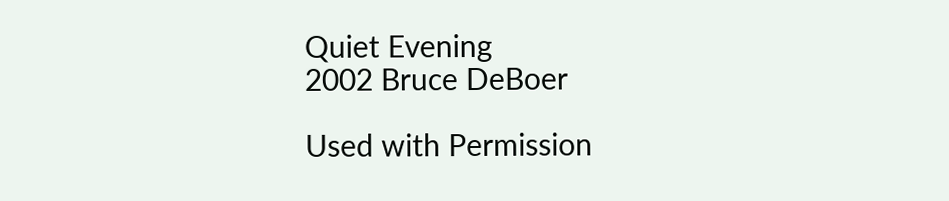Quiet Evening
2002 Bruce DeBoer

Used with Permission